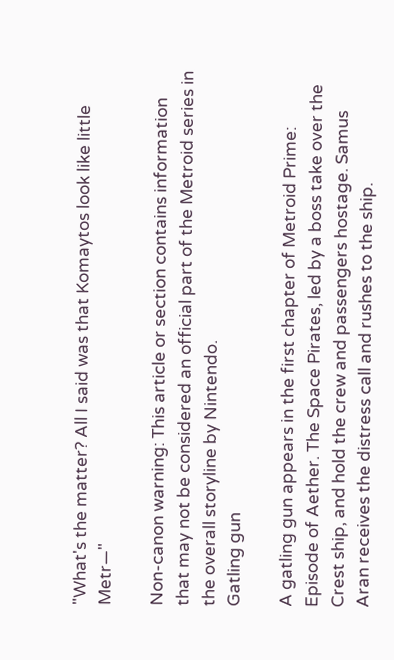"What's the matter? All I said was that Komaytos look like little Metr—"

Non-canon warning: This article or section contains information that may not be considered an official part of the Metroid series in the overall storyline by Nintendo.
Gatling gun

A gatling gun appears in the first chapter of Metroid Prime: Episode of Aether. The Space Pirates, led by a boss take over the Crest ship, and hold the crew and passengers hostage. Samus Aran receives the distress call and rushes to the ship.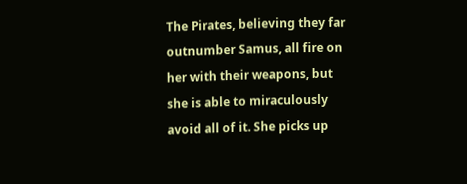The Pirates, believing they far outnumber Samus, all fire on her with their weapons, but she is able to miraculously avoid all of it. She picks up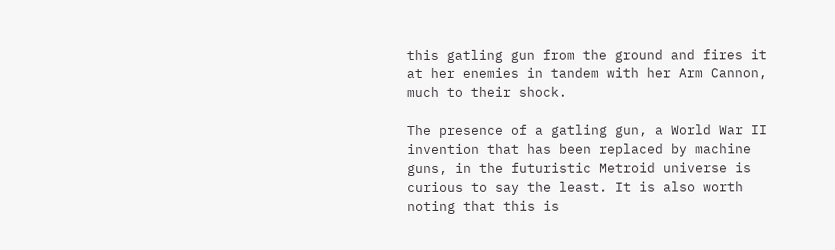this gatling gun from the ground and fires it at her enemies in tandem with her Arm Cannon, much to their shock.

The presence of a gatling gun, a World War II invention that has been replaced by machine guns, in the futuristic Metroid universe is curious to say the least. It is also worth noting that this is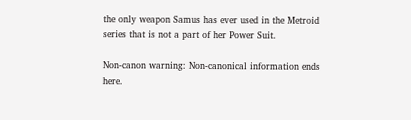the only weapon Samus has ever used in the Metroid series that is not a part of her Power Suit.

Non-canon warning: Non-canonical information ends here.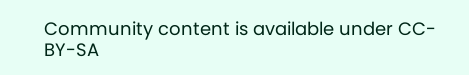Community content is available under CC-BY-SA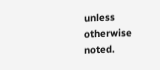unless otherwise noted.